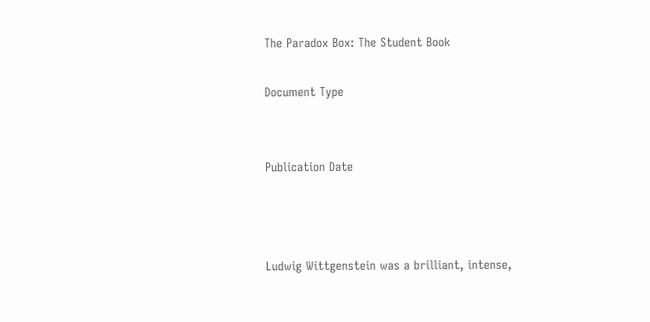The Paradox Box: The Student Book

Document Type


Publication Date



Ludwig Wittgenstein was a brilliant, intense,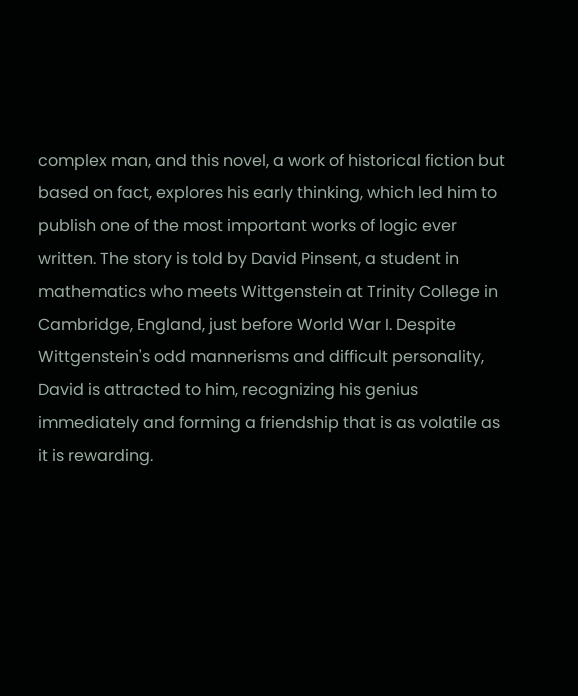complex man, and this novel, a work of historical fiction but based on fact, explores his early thinking, which led him to publish one of the most important works of logic ever written. The story is told by David Pinsent, a student in mathematics who meets Wittgenstein at Trinity College in Cambridge, England, just before World War I. Despite Wittgenstein's odd mannerisms and difficult personality, David is attracted to him, recognizing his genius immediately and forming a friendship that is as volatile as it is rewarding.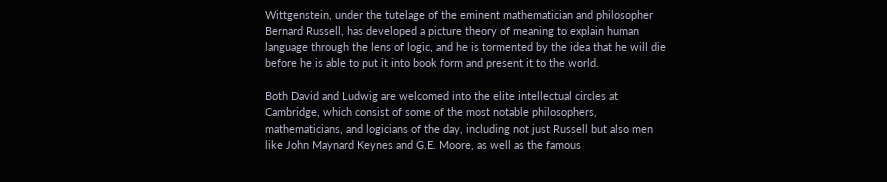Wittgenstein, under the tutelage of the eminent mathematician and philosopher Bernard Russell, has developed a picture theory of meaning to explain human language through the lens of logic, and he is tormented by the idea that he will die before he is able to put it into book form and present it to the world.

Both David and Ludwig are welcomed into the elite intellectual circles at Cambridge, which consist of some of the most notable philosophers, mathematicians, and logicians of the day, including not just Russell but also men like John Maynard Keynes and G.E. Moore, as well as the famous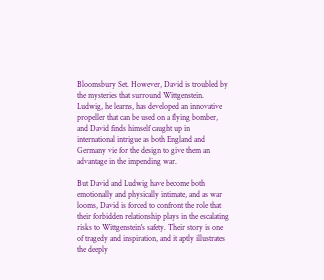Bloomsbury Set. However, David is troubled by the mysteries that surround Wittgenstein. Ludwig, he learns, has developed an innovative propeller that can be used on a flying bomber, and David finds himself caught up in international intrigue as both England and Germany vie for the design to give them an advantage in the impending war.

But David and Ludwig have become both emotionally and physically intimate, and as war looms, David is forced to confront the role that their forbidden relationship plays in the escalating risks to Wittgenstein's safety. Their story is one of tragedy and inspiration, and it aptly illustrates the deeply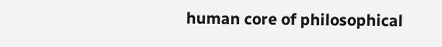human core of philosophical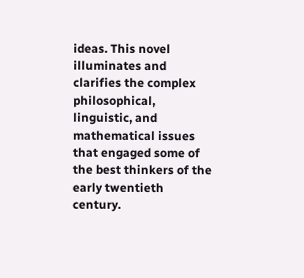ideas. This novel illuminates and clarifies the complex philosophical, linguistic, and mathematical issues that engaged some of the best thinkers of the early twentieth century.